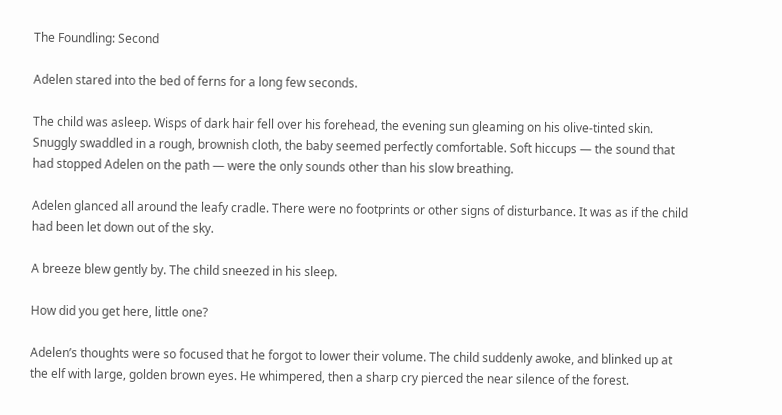The Foundling: Second

Adelen stared into the bed of ferns for a long few seconds.

The child was asleep. Wisps of dark hair fell over his forehead, the evening sun gleaming on his olive-tinted skin. Snuggly swaddled in a rough, brownish cloth, the baby seemed perfectly comfortable. Soft hiccups — the sound that had stopped Adelen on the path — were the only sounds other than his slow breathing.

Adelen glanced all around the leafy cradle. There were no footprints or other signs of disturbance. It was as if the child had been let down out of the sky.

A breeze blew gently by. The child sneezed in his sleep.

How did you get here, little one?

Adelen’s thoughts were so focused that he forgot to lower their volume. The child suddenly awoke, and blinked up at the elf with large, golden brown eyes. He whimpered, then a sharp cry pierced the near silence of the forest.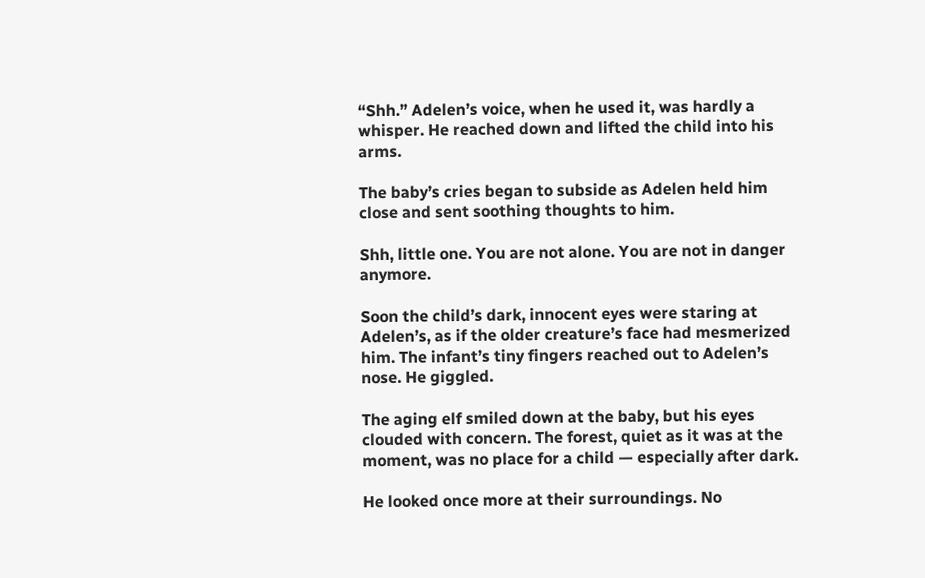“Shh.” Adelen’s voice, when he used it, was hardly a whisper. He reached down and lifted the child into his arms.

The baby’s cries began to subside as Adelen held him close and sent soothing thoughts to him.

Shh, little one. You are not alone. You are not in danger anymore.

Soon the child’s dark, innocent eyes were staring at Adelen’s, as if the older creature’s face had mesmerized him. The infant’s tiny fingers reached out to Adelen’s nose. He giggled.

The aging elf smiled down at the baby, but his eyes clouded with concern. The forest, quiet as it was at the moment, was no place for a child — especially after dark.

He looked once more at their surroundings. No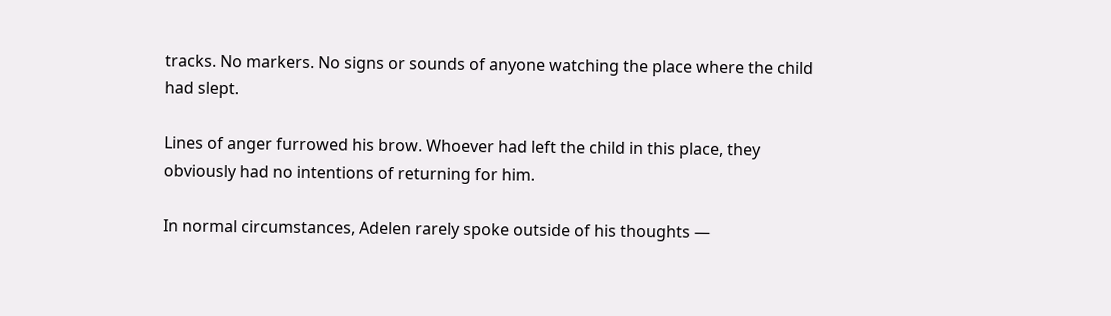tracks. No markers. No signs or sounds of anyone watching the place where the child had slept.

Lines of anger furrowed his brow. Whoever had left the child in this place, they obviously had no intentions of returning for him.

In normal circumstances, Adelen rarely spoke outside of his thoughts —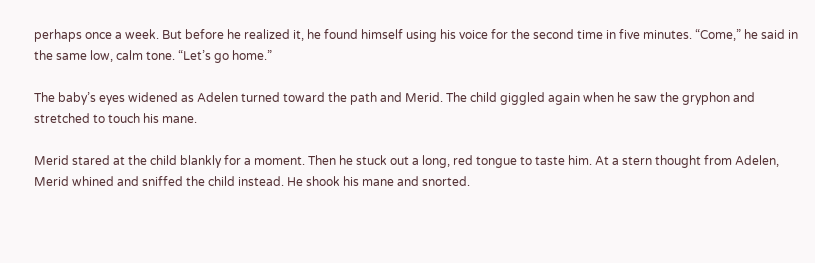perhaps once a week. But before he realized it, he found himself using his voice for the second time in five minutes. “Come,” he said in the same low, calm tone. “Let’s go home.”

The baby’s eyes widened as Adelen turned toward the path and Merid. The child giggled again when he saw the gryphon and stretched to touch his mane.

Merid stared at the child blankly for a moment. Then he stuck out a long, red tongue to taste him. At a stern thought from Adelen, Merid whined and sniffed the child instead. He shook his mane and snorted.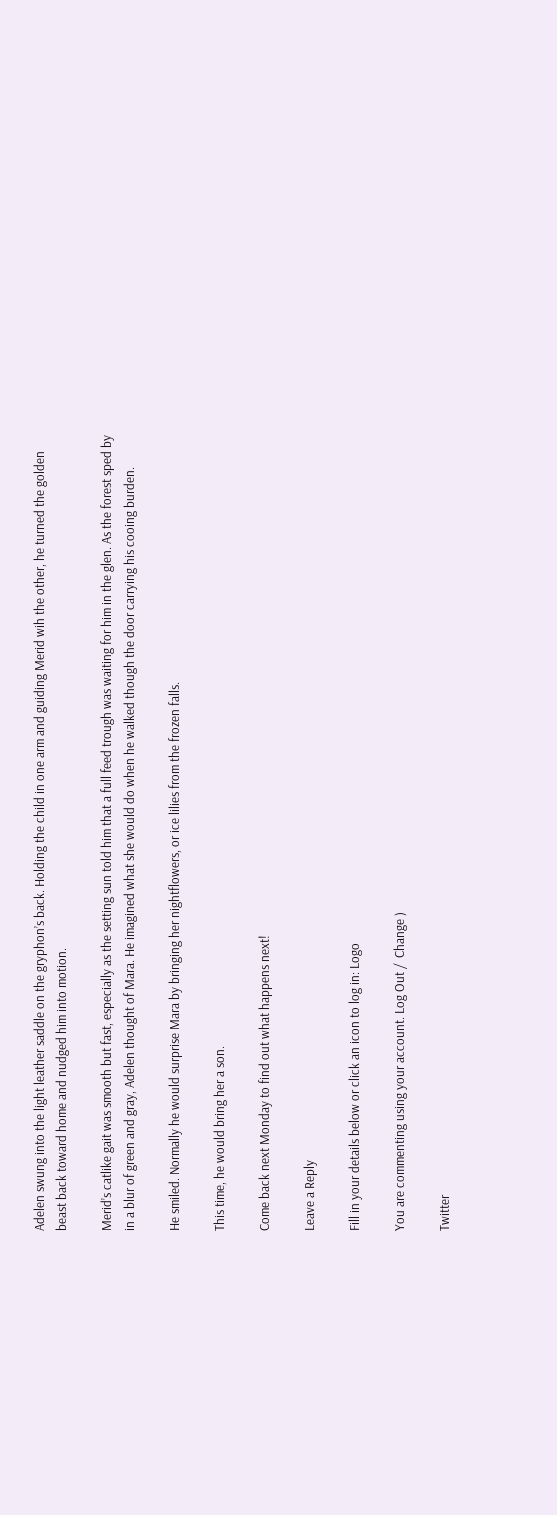Adelen swung into the light leather saddle on the gryphon’s back. Holding the child in one arm and guiding Merid wih the other, he turned the golden beast back toward home and nudged him into motion.

Merid’s catlike gait was smooth but fast, especially as the setting sun told him that a full feed trough was waiting for him in the glen. As the forest sped by in a blur of green and gray, Adelen thought of Mara. He imagined what she would do when he walked though the door carrying his cooing burden.

He smiled. Normally he would surprise Mara by bringing her nightflowers, or ice lilies from the frozen falls.

This time, he would bring her a son.

Come back next Monday to find out what happens next!

Leave a Reply

Fill in your details below or click an icon to log in: Logo

You are commenting using your account. Log Out /  Change )

Twitter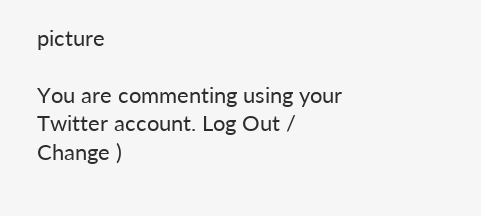picture

You are commenting using your Twitter account. Log Out /  Change )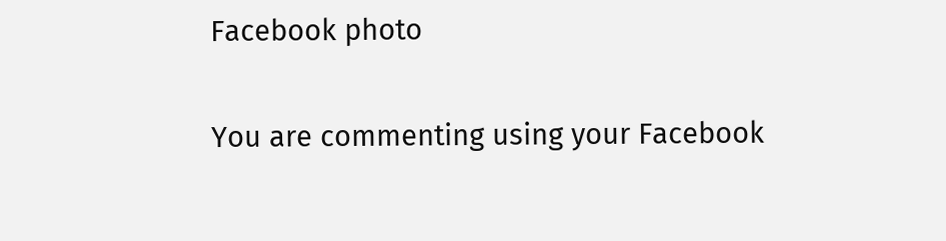Facebook photo

You are commenting using your Facebook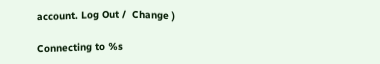account. Log Out /  Change )

Connecting to %s